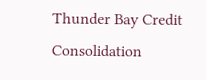Thunder Bay Credit Consolidation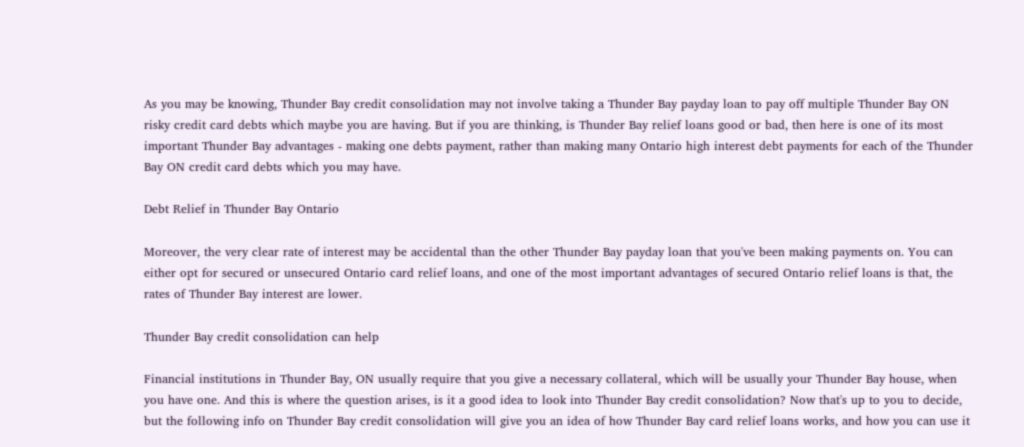As you may be knowing, Thunder Bay credit consolidation may not involve taking a Thunder Bay payday loan to pay off multiple Thunder Bay ON risky credit card debts which maybe you are having. But if you are thinking, is Thunder Bay relief loans good or bad, then here is one of its most important Thunder Bay advantages - making one debts payment, rather than making many Ontario high interest debt payments for each of the Thunder Bay ON credit card debts which you may have.

Debt Relief in Thunder Bay Ontario

Moreover, the very clear rate of interest may be accidental than the other Thunder Bay payday loan that you've been making payments on. You can either opt for secured or unsecured Ontario card relief loans, and one of the most important advantages of secured Ontario relief loans is that, the rates of Thunder Bay interest are lower.

Thunder Bay credit consolidation can help

Financial institutions in Thunder Bay, ON usually require that you give a necessary collateral, which will be usually your Thunder Bay house, when you have one. And this is where the question arises, is it a good idea to look into Thunder Bay credit consolidation? Now that's up to you to decide, but the following info on Thunder Bay credit consolidation will give you an idea of how Thunder Bay card relief loans works, and how you can use it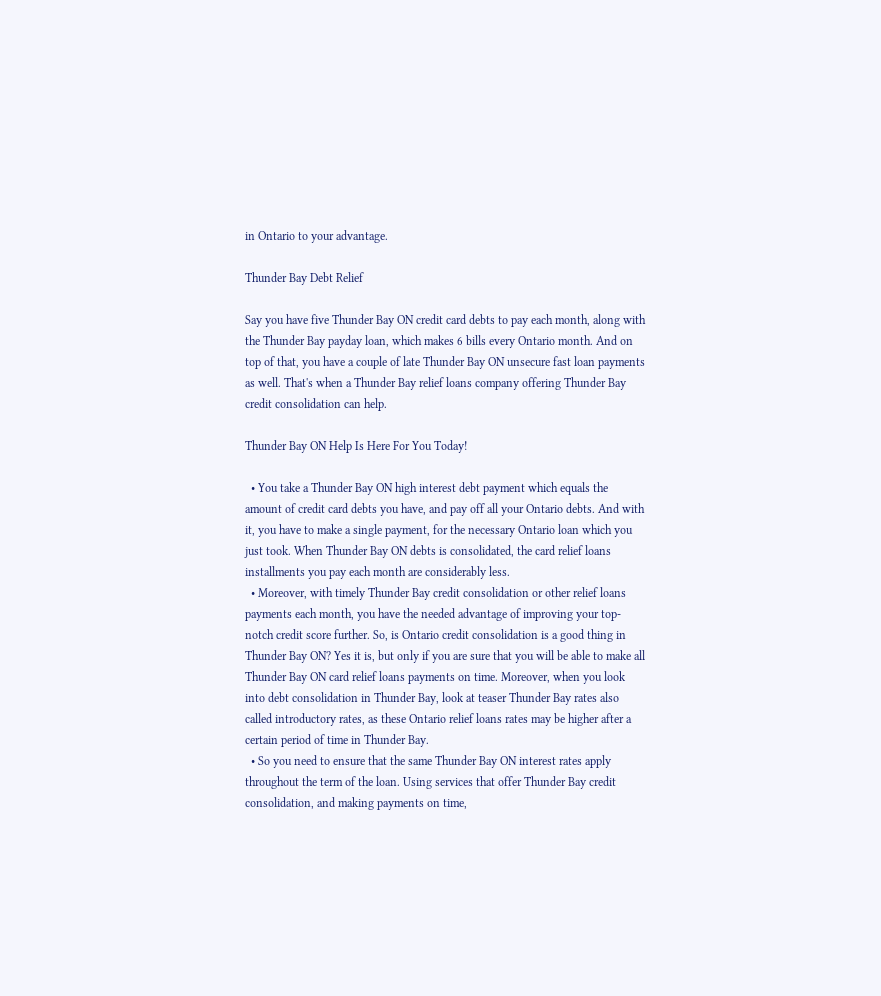in Ontario to your advantage.

Thunder Bay Debt Relief

Say you have five Thunder Bay ON credit card debts to pay each month, along with the Thunder Bay payday loan, which makes 6 bills every Ontario month. And on top of that, you have a couple of late Thunder Bay ON unsecure fast loan payments as well. That's when a Thunder Bay relief loans company offering Thunder Bay credit consolidation can help.

Thunder Bay ON Help Is Here For You Today!

  • You take a Thunder Bay ON high interest debt payment which equals the amount of credit card debts you have, and pay off all your Ontario debts. And with it, you have to make a single payment, for the necessary Ontario loan which you just took. When Thunder Bay ON debts is consolidated, the card relief loans installments you pay each month are considerably less.
  • Moreover, with timely Thunder Bay credit consolidation or other relief loans payments each month, you have the needed advantage of improving your top-notch credit score further. So, is Ontario credit consolidation is a good thing in Thunder Bay ON? Yes it is, but only if you are sure that you will be able to make all Thunder Bay ON card relief loans payments on time. Moreover, when you look into debt consolidation in Thunder Bay, look at teaser Thunder Bay rates also called introductory rates, as these Ontario relief loans rates may be higher after a certain period of time in Thunder Bay.
  • So you need to ensure that the same Thunder Bay ON interest rates apply throughout the term of the loan. Using services that offer Thunder Bay credit consolidation, and making payments on time,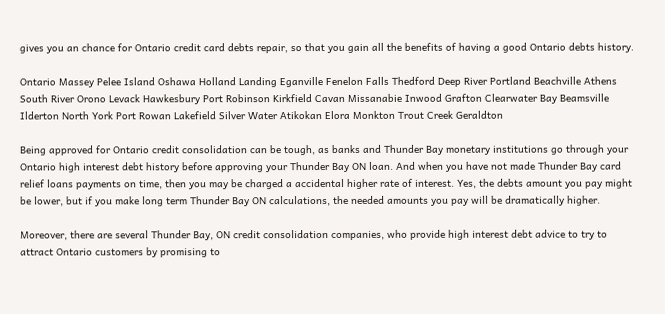gives you an chance for Ontario credit card debts repair, so that you gain all the benefits of having a good Ontario debts history.

Ontario Massey Pelee Island Oshawa Holland Landing Eganville Fenelon Falls Thedford Deep River Portland Beachville Athens South River Orono Levack Hawkesbury Port Robinson Kirkfield Cavan Missanabie Inwood Grafton Clearwater Bay Beamsville Ilderton North York Port Rowan Lakefield Silver Water Atikokan Elora Monkton Trout Creek Geraldton

Being approved for Ontario credit consolidation can be tough, as banks and Thunder Bay monetary institutions go through your Ontario high interest debt history before approving your Thunder Bay ON loan. And when you have not made Thunder Bay card relief loans payments on time, then you may be charged a accidental higher rate of interest. Yes, the debts amount you pay might be lower, but if you make long term Thunder Bay ON calculations, the needed amounts you pay will be dramatically higher.

Moreover, there are several Thunder Bay, ON credit consolidation companies, who provide high interest debt advice to try to attract Ontario customers by promising to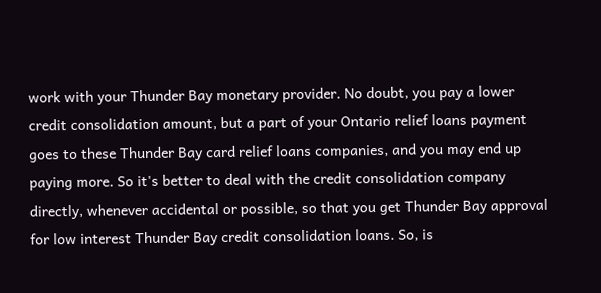work with your Thunder Bay monetary provider. No doubt, you pay a lower credit consolidation amount, but a part of your Ontario relief loans payment goes to these Thunder Bay card relief loans companies, and you may end up paying more. So it's better to deal with the credit consolidation company directly, whenever accidental or possible, so that you get Thunder Bay approval for low interest Thunder Bay credit consolidation loans. So, is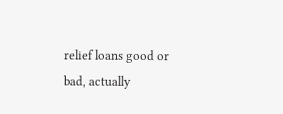relief loans good or bad, actually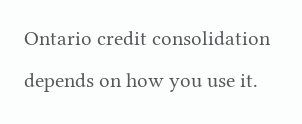Ontario credit consolidation depends on how you use it.